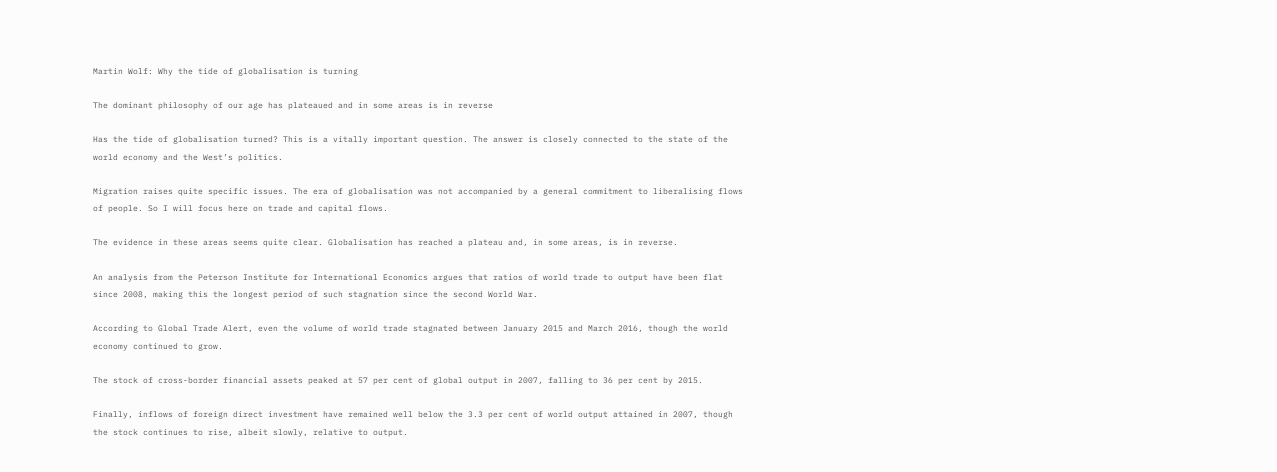Martin Wolf: Why the tide of globalisation is turning

The dominant philosophy of our age has plateaued and in some areas is in reverse

Has the tide of globalisation turned? This is a vitally important question. The answer is closely connected to the state of the world economy and the West’s politics.

Migration raises quite specific issues. The era of globalisation was not accompanied by a general commitment to liberalising flows of people. So I will focus here on trade and capital flows.

The evidence in these areas seems quite clear. Globalisation has reached a plateau and, in some areas, is in reverse.

An analysis from the Peterson Institute for International Economics argues that ratios of world trade to output have been flat since 2008, making this the longest period of such stagnation since the second World War.

According to Global Trade Alert, even the volume of world trade stagnated between January 2015 and March 2016, though the world economy continued to grow.

The stock of cross-border financial assets peaked at 57 per cent of global output in 2007, falling to 36 per cent by 2015.

Finally, inflows of foreign direct investment have remained well below the 3.3 per cent of world output attained in 2007, though the stock continues to rise, albeit slowly, relative to output.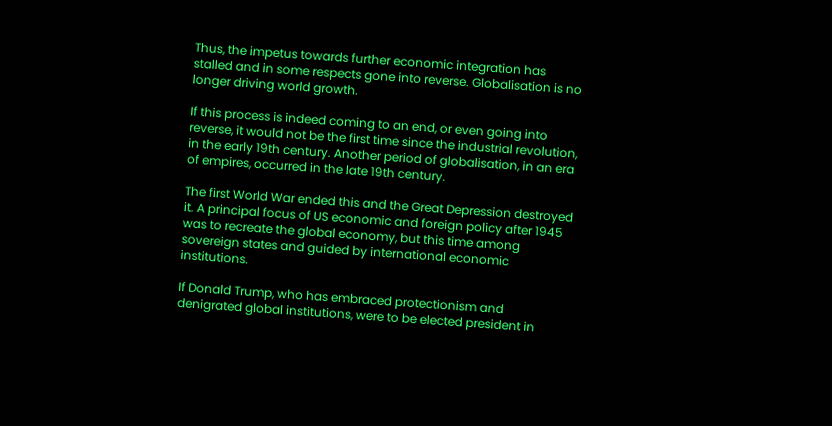Thus, the impetus towards further economic integration has stalled and in some respects gone into reverse. Globalisation is no longer driving world growth.

If this process is indeed coming to an end, or even going into reverse, it would not be the first time since the industrial revolution, in the early 19th century. Another period of globalisation, in an era of empires, occurred in the late 19th century.

The first World War ended this and the Great Depression destroyed it. A principal focus of US economic and foreign policy after 1945 was to recreate the global economy, but this time among sovereign states and guided by international economic institutions.

If Donald Trump, who has embraced protectionism and denigrated global institutions, were to be elected president in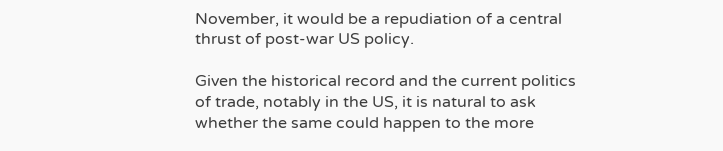November, it would be a repudiation of a central thrust of post-war US policy.

Given the historical record and the current politics of trade, notably in the US, it is natural to ask whether the same could happen to the more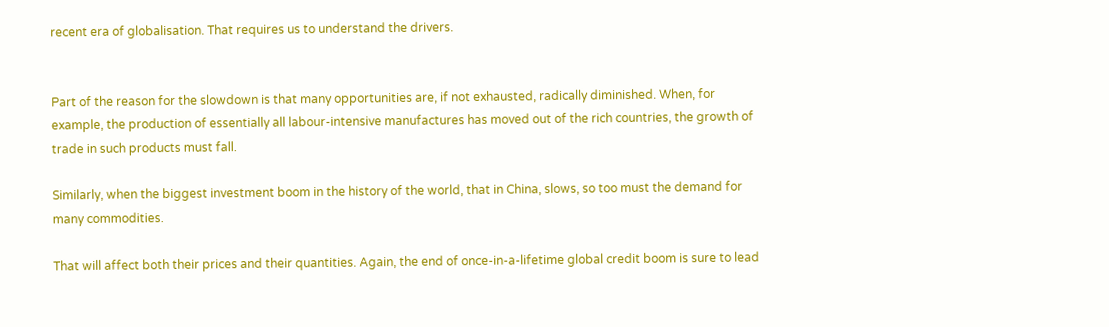recent era of globalisation. That requires us to understand the drivers.


Part of the reason for the slowdown is that many opportunities are, if not exhausted, radically diminished. When, for example, the production of essentially all labour-intensive manufactures has moved out of the rich countries, the growth of trade in such products must fall.

Similarly, when the biggest investment boom in the history of the world, that in China, slows, so too must the demand for many commodities.

That will affect both their prices and their quantities. Again, the end of once-in-a-lifetime global credit boom is sure to lead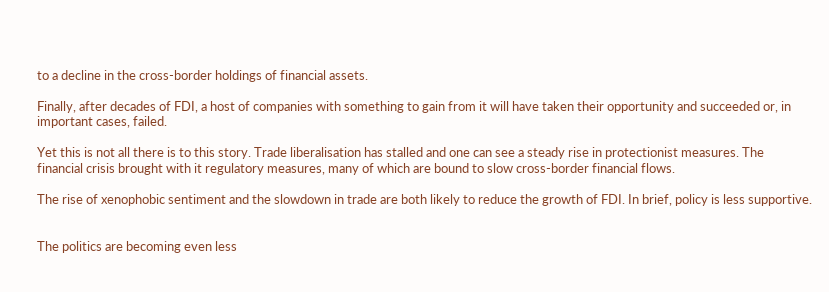to a decline in the cross-border holdings of financial assets.

Finally, after decades of FDI, a host of companies with something to gain from it will have taken their opportunity and succeeded or, in important cases, failed.

Yet this is not all there is to this story. Trade liberalisation has stalled and one can see a steady rise in protectionist measures. The financial crisis brought with it regulatory measures, many of which are bound to slow cross-border financial flows.

The rise of xenophobic sentiment and the slowdown in trade are both likely to reduce the growth of FDI. In brief, policy is less supportive.


The politics are becoming even less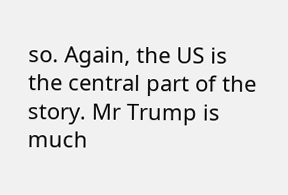so. Again, the US is the central part of the story. Mr Trump is much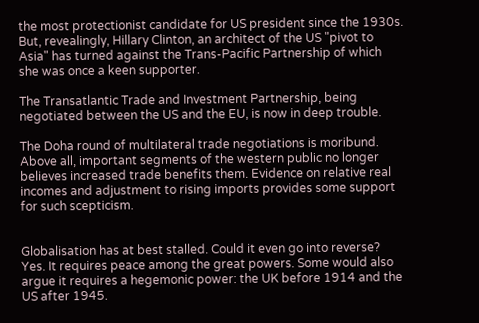the most protectionist candidate for US president since the 1930s. But, revealingly, Hillary Clinton, an architect of the US "pivot to Asia" has turned against the Trans-Pacific Partnership of which she was once a keen supporter.

The Transatlantic Trade and Investment Partnership, being negotiated between the US and the EU, is now in deep trouble.

The Doha round of multilateral trade negotiations is moribund. Above all, important segments of the western public no longer believes increased trade benefits them. Evidence on relative real incomes and adjustment to rising imports provides some support for such scepticism.


Globalisation has at best stalled. Could it even go into reverse? Yes. It requires peace among the great powers. Some would also argue it requires a hegemonic power: the UK before 1914 and the US after 1945.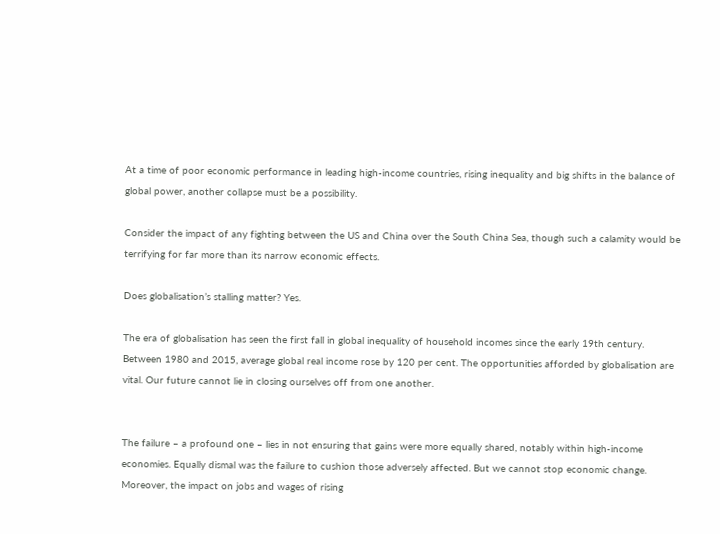At a time of poor economic performance in leading high-income countries, rising inequality and big shifts in the balance of global power, another collapse must be a possibility.

Consider the impact of any fighting between the US and China over the South China Sea, though such a calamity would be terrifying for far more than its narrow economic effects.

Does globalisation’s stalling matter? Yes.

The era of globalisation has seen the first fall in global inequality of household incomes since the early 19th century. Between 1980 and 2015, average global real income rose by 120 per cent. The opportunities afforded by globalisation are vital. Our future cannot lie in closing ourselves off from one another.


The failure – a profound one – lies in not ensuring that gains were more equally shared, notably within high-income economies. Equally dismal was the failure to cushion those adversely affected. But we cannot stop economic change. Moreover, the impact on jobs and wages of rising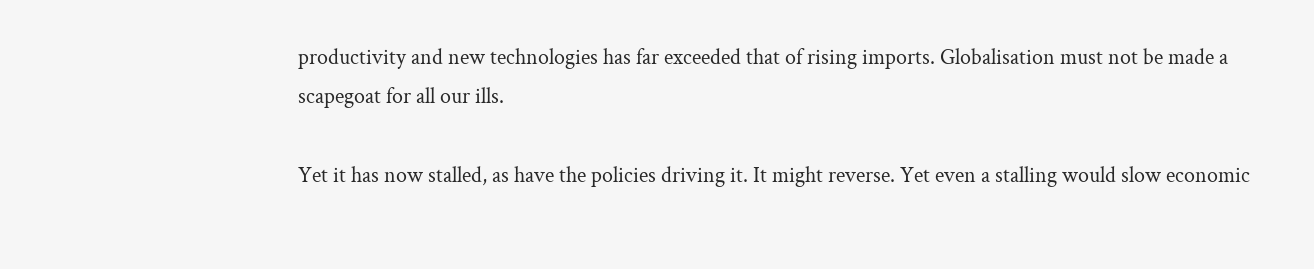productivity and new technologies has far exceeded that of rising imports. Globalisation must not be made a scapegoat for all our ills.

Yet it has now stalled, as have the policies driving it. It might reverse. Yet even a stalling would slow economic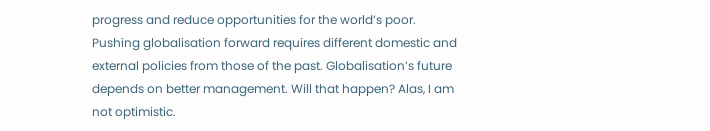progress and reduce opportunities for the world’s poor. Pushing globalisation forward requires different domestic and external policies from those of the past. Globalisation’s future depends on better management. Will that happen? Alas, I am not optimistic.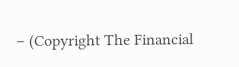– (Copyright The Financial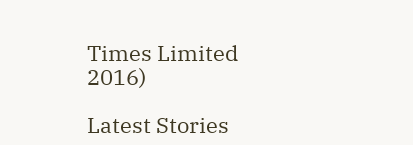Times Limited 2016)

Latest Stories